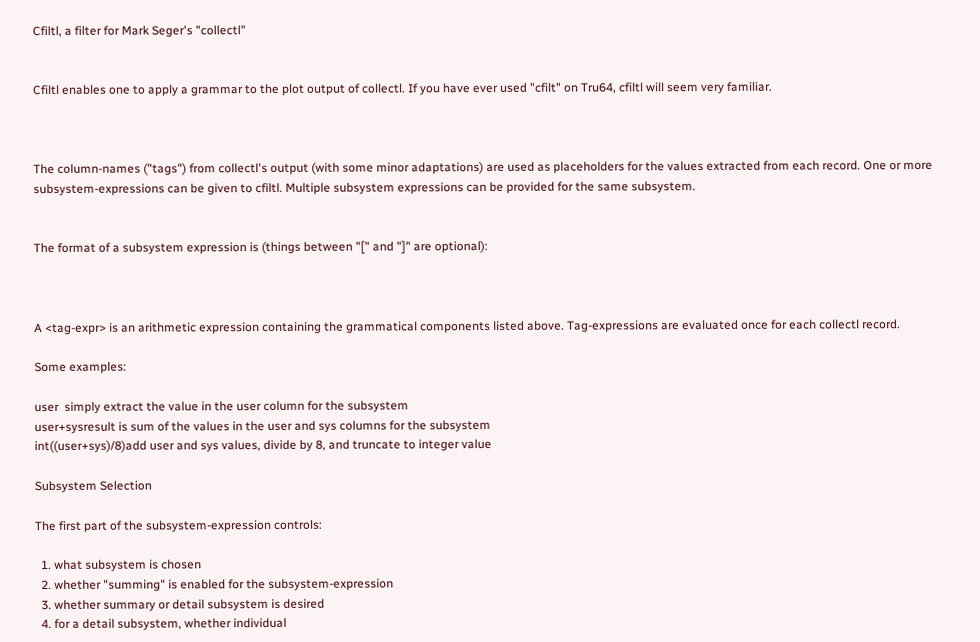Cfiltl, a filter for Mark Seger's "collectl"


Cfiltl enables one to apply a grammar to the plot output of collectl. If you have ever used "cfilt" on Tru64, cfiltl will seem very familiar.



The column-names ("tags") from collectl's output (with some minor adaptations) are used as placeholders for the values extracted from each record. One or more subsystem-expressions can be given to cfiltl. Multiple subsystem expressions can be provided for the same subsystem.


The format of a subsystem expression is (things between "[" and "]" are optional):



A <tag-expr> is an arithmetic expression containing the grammatical components listed above. Tag-expressions are evaluated once for each collectl record.

Some examples:

user  simply extract the value in the user column for the subsystem
user+sysresult is sum of the values in the user and sys columns for the subsystem
int((user+sys)/8)add user and sys values, divide by 8, and truncate to integer value

Subsystem Selection

The first part of the subsystem-expression controls:

  1. what subsystem is chosen
  2. whether "summing" is enabled for the subsystem-expression
  3. whether summary or detail subsystem is desired
  4. for a detail subsystem, whether individual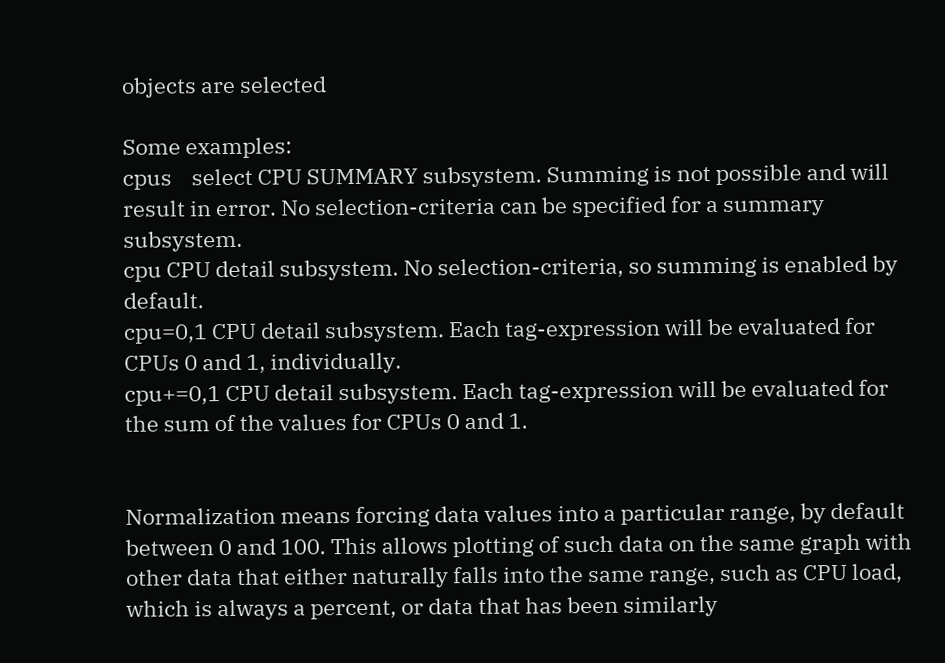objects are selected

Some examples:
cpus    select CPU SUMMARY subsystem. Summing is not possible and will result in error. No selection-criteria can be specified for a summary subsystem.
cpu CPU detail subsystem. No selection-criteria, so summing is enabled by default.
cpu=0,1 CPU detail subsystem. Each tag-expression will be evaluated for CPUs 0 and 1, individually.
cpu+=0,1 CPU detail subsystem. Each tag-expression will be evaluated for the sum of the values for CPUs 0 and 1.


Normalization means forcing data values into a particular range, by default between 0 and 100. This allows plotting of such data on the same graph with other data that either naturally falls into the same range, such as CPU load, which is always a percent, or data that has been similarly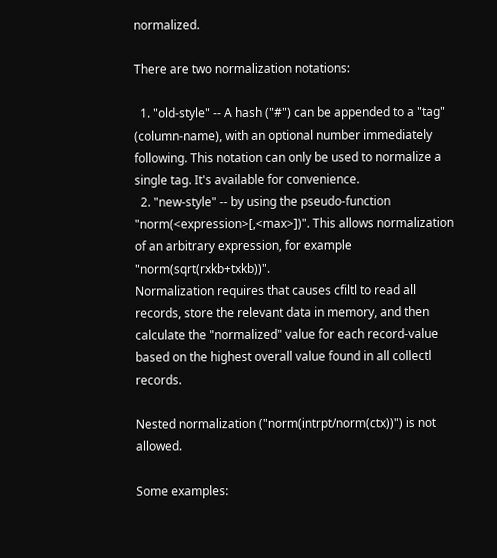normalized.

There are two normalization notations:

  1. "old-style" -- A hash ("#") can be appended to a "tag" (column-name), with an optional number immediately following. This notation can only be used to normalize a single tag. It's available for convenience.
  2. "new-style" -- by using the pseudo-function "norm(<expression>[,<max>])". This allows normalization of an arbitrary expression, for example "norm(sqrt(rxkb+txkb))".
Normalization requires that causes cfiltl to read all records, store the relevant data in memory, and then calculate the "normalized" value for each record-value based on the highest overall value found in all collectl records.

Nested normalization ("norm(intrpt/norm(ctx))") is not allowed.

Some examples: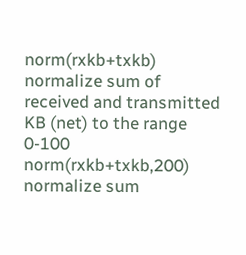norm(rxkb+txkb)   normalize sum of received and transmitted KB (net) to the range 0-100
norm(rxkb+txkb,200)   normalize sum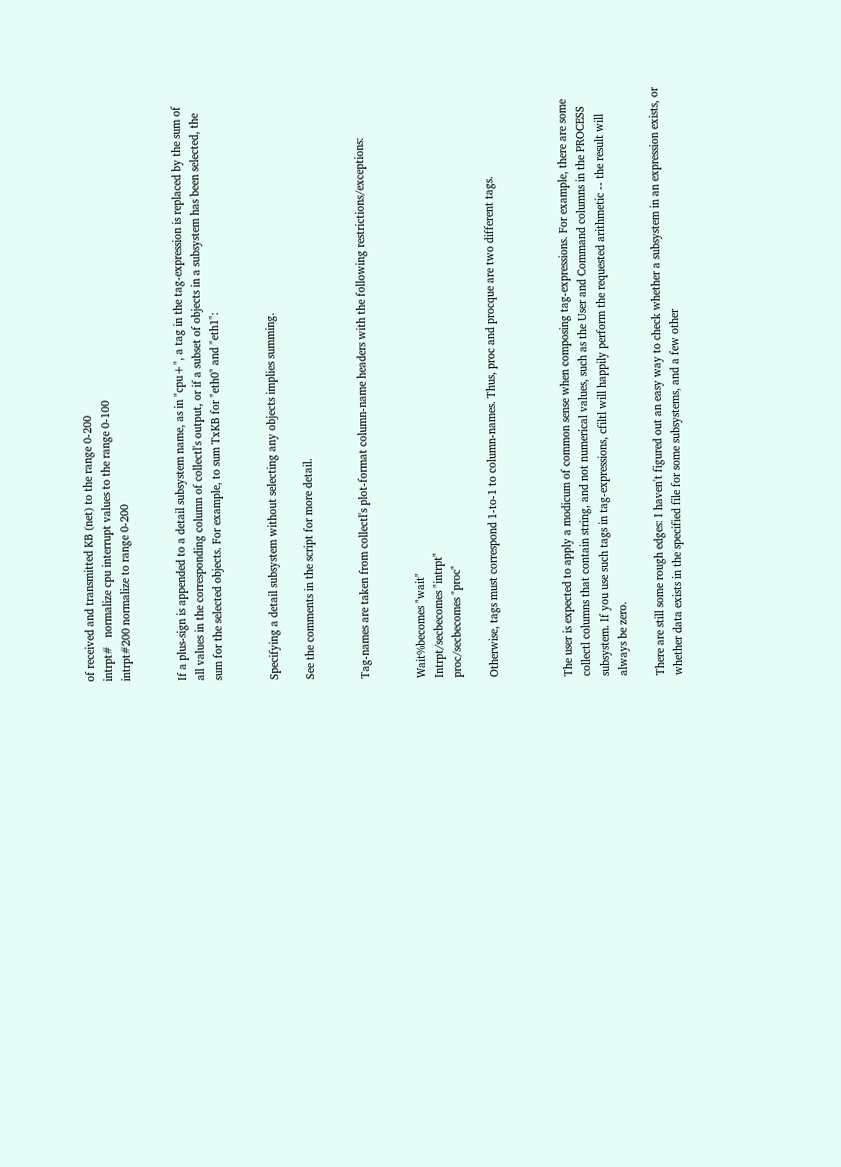of received and transmitted KB (net) to the range 0-200
intrpt#   normalize cpu interrupt values to the range 0-100
intrpt#200 normalize to range 0-200


If a plus-sign is appended to a detail subsystem name, as in "cpu+", a tag in the tag-expression is replaced by the sum of all values in the corresponding column of collectl's output, or if a subset of objects in a subsystem has been selected, the sum for the selected objects. For example, to sum TxKB for "eth0" and "eth1":


Specifying a detail subsystem without selecting any objects implies summing.

See the comments in the script for more detail.


Tag-names are taken from collectl's plot-format column-name headers with the following restrictions/exceptions:


Wait%becomes "wait"
Intrpt/secbecomes "intrpt"
proc/secbecomes "proc"

Otherwise, tags must correspond 1-to-1 to column-names. Thus, proc and procque are two different tags.



The user is expected to apply a modicum of common sense when composing tag-expressions. For example, there are some collectl columns that contain string, and not numerical values, such as the User and Command columns in the PROCESS subsystem. If you use such tags in tag-expressions, cfiltl will happily perform the requested arithmetic -- the result will always be zero.

There are still some rough edges: I haven't figured out an easy way to check whether a subsystem in an expression exists, or whether data exists in the specified file for some subsystems, and a few other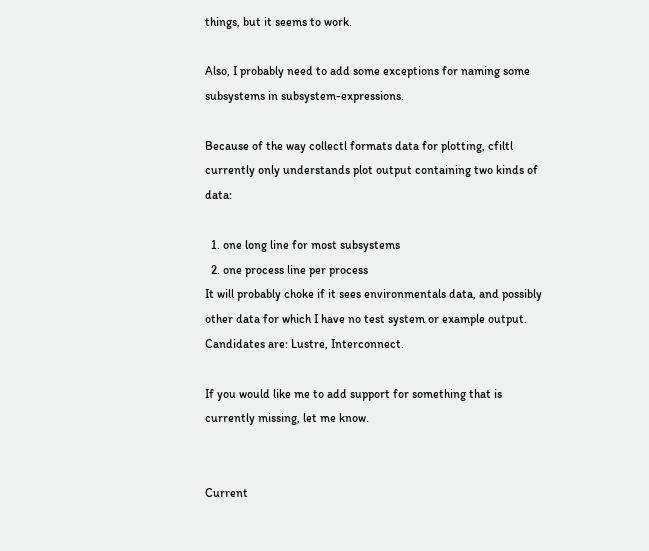things, but it seems to work.

Also, I probably need to add some exceptions for naming some subsystems in subsystem-expressions.

Because of the way collectl formats data for plotting, cfiltl currently only understands plot output containing two kinds of data:

  1. one long line for most subsystems
  2. one process line per process
It will probably choke if it sees environmentals data, and possibly other data for which I have no test system or example output. Candidates are: Lustre, Interconnect.

If you would like me to add support for something that is currently missing, let me know.


Current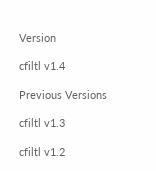Version

cfiltl v1.4

Previous Versions

cfiltl v1.3

cfiltl v1.2